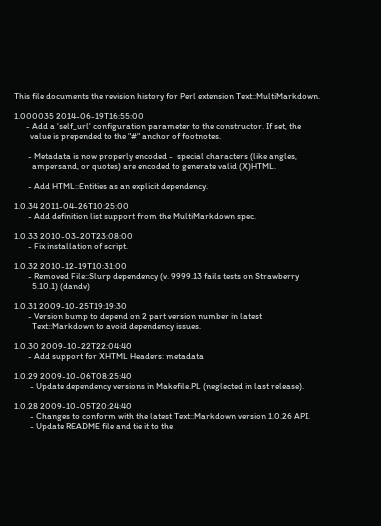This file documents the revision history for Perl extension Text::MultiMarkdown.

1.000035 2014-06-19T16:55:00
      - Add a 'self_url' configuration parameter to the constructor. If set, the
        value is prepended to the "#" anchor of footnotes.

       - Metadata is now properly encoded -  special characters (like angles,
         ampersand, or quotes) are encoded to generate valid (X)HTML.

       - Add HTML::Entities as an explicit dependency.

1.0.34 2011-04-26T10:25:00
       - Add definition list support from the MultiMarkdown spec.

1.0.33 2010-03-20T23:08:00
       - Fix installation of script.

1.0.32 2010-12-19T10:31:00
       - Removed File::Slurp dependency (v. 9999.13 fails tests on Strawberry
         5.10.1) (dandv)

1.0.31 2009-10-25T19:19:30
       - Version bump to depend on 2 part version number in latest
         Text::Markdown to avoid dependency issues.

1.0.30 2009-10-22T22:04:40
       - Add support for XHTML Headers: metadata

1.0.29 2009-10-06T08:25:40
        - Update dependency versions in Makefile.PL (neglected in last release).

1.0.28 2009-10-05T20:24:40
        - Changes to conform with the latest Text::Markdown version 1.0.26 API.
        - Update README file and tie it to the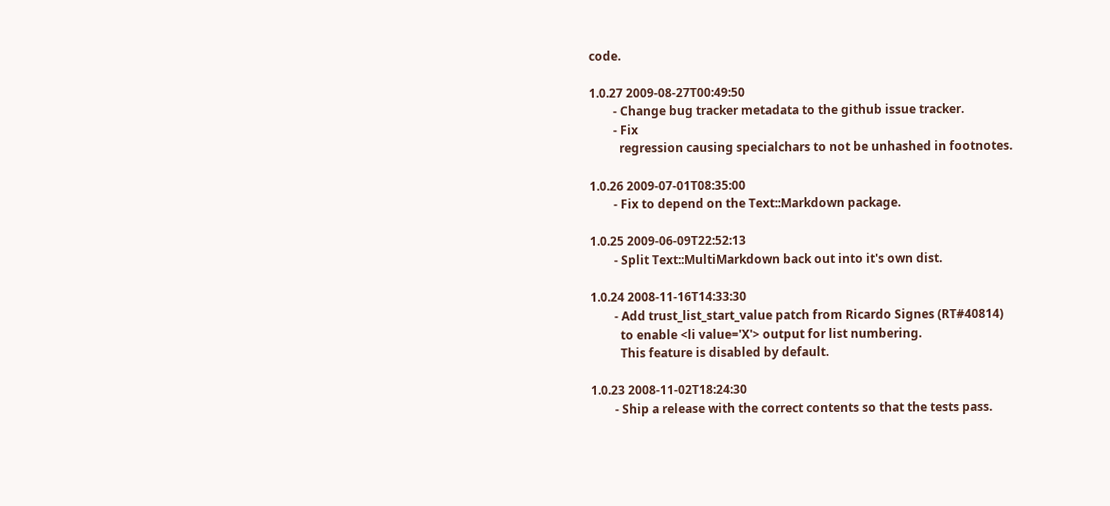code.

1.0.27 2009-08-27T00:49:50
        - Change bug tracker metadata to the github issue tracker.
        - Fix
          regression causing specialchars to not be unhashed in footnotes.

1.0.26 2009-07-01T08:35:00
        - Fix to depend on the Text::Markdown package.

1.0.25 2009-06-09T22:52:13
        - Split Text::MultiMarkdown back out into it's own dist.

1.0.24 2008-11-16T14:33:30
        - Add trust_list_start_value patch from Ricardo Signes (RT#40814)
          to enable <li value='X'> output for list numbering.
          This feature is disabled by default.

1.0.23 2008-11-02T18:24:30
        - Ship a release with the correct contents so that the tests pass.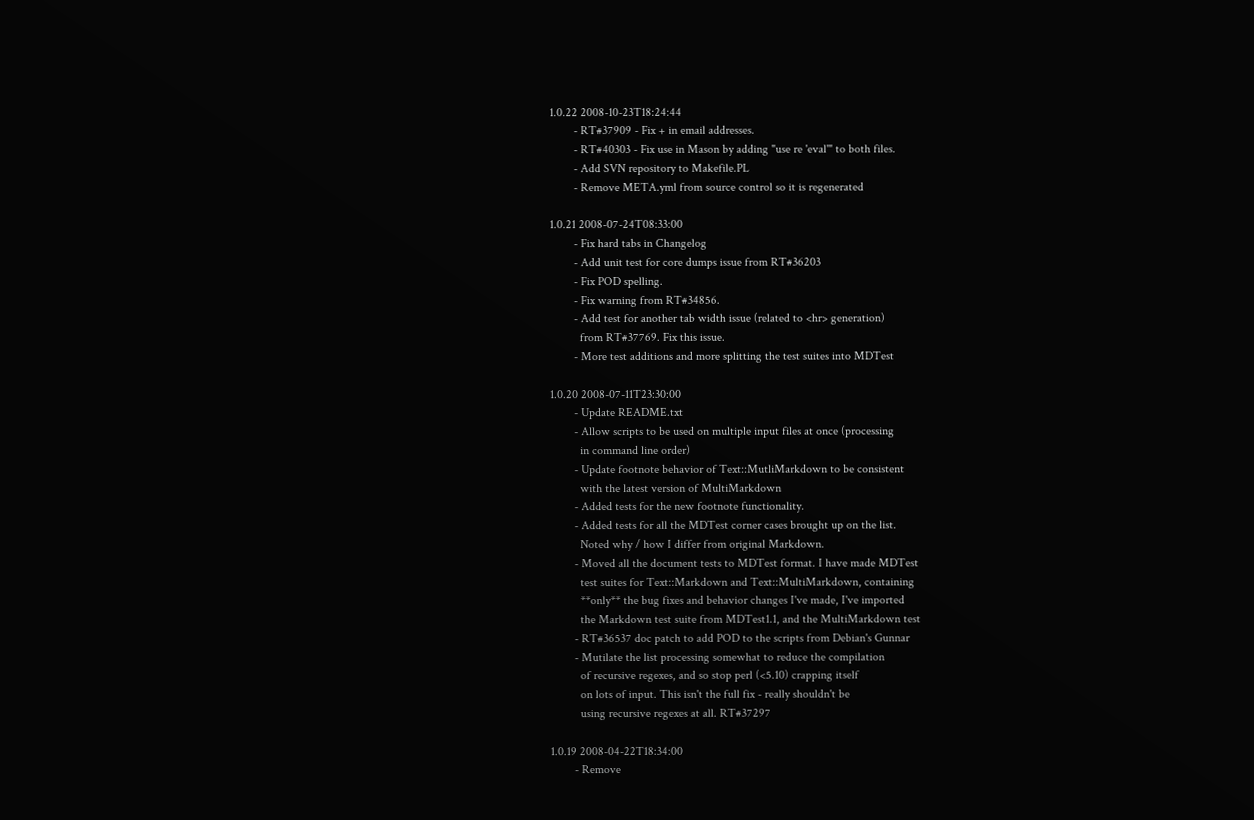1.0.22 2008-10-23T18:24:44
        - RT#37909 - Fix + in email addresses.
        - RT#40303 - Fix use in Mason by adding "use re 'eval'" to both files.
        - Add SVN repository to Makefile.PL
        - Remove META.yml from source control so it is regenerated

1.0.21 2008-07-24T08:33:00
        - Fix hard tabs in Changelog
        - Add unit test for core dumps issue from RT#36203
        - Fix POD spelling.
        - Fix warning from RT#34856.
        - Add test for another tab width issue (related to <hr> generation)
          from RT#37769. Fix this issue.
        - More test additions and more splitting the test suites into MDTest

1.0.20 2008-07-11T23:30:00
        - Update README.txt
        - Allow scripts to be used on multiple input files at once (processing
          in command line order)
        - Update footnote behavior of Text::MutliMarkdown to be consistent
          with the latest version of MultiMarkdown
        - Added tests for the new footnote functionality.
        - Added tests for all the MDTest corner cases brought up on the list.
          Noted why / how I differ from original Markdown.
        - Moved all the document tests to MDTest format. I have made MDTest
          test suites for Text::Markdown and Text::MultiMarkdown, containing
          **only** the bug fixes and behavior changes I've made, I've imported
          the Markdown test suite from MDTest1.1, and the MultiMarkdown test
        - RT#36537 doc patch to add POD to the scripts from Debian's Gunnar
        - Mutilate the list processing somewhat to reduce the compilation
          of recursive regexes, and so stop perl (<5.10) crapping itself
          on lots of input. This isn't the full fix - really shouldn't be
          using recursive regexes at all. RT#37297

1.0.19 2008-04-22T18:34:00
        - Remove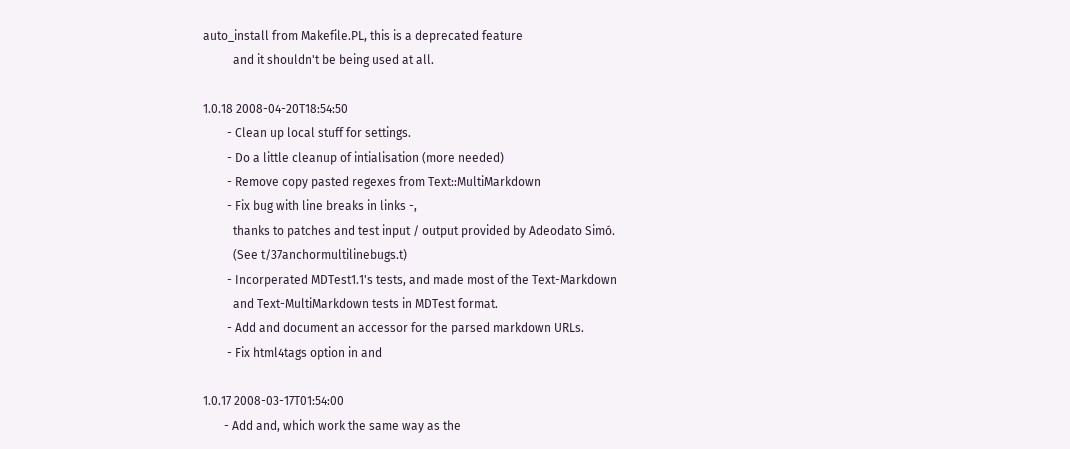auto_install from Makefile.PL, this is a deprecated feature
          and it shouldn't be being used at all.

1.0.18 2008-04-20T18:54:50
        - Clean up local stuff for settings.
        - Do a little cleanup of intialisation (more needed)
        - Remove copy pasted regexes from Text::MultiMarkdown
        - Fix bug with line breaks in links -,
          thanks to patches and test input / output provided by Adeodato Simó.
          (See t/37anchormultilinebugs.t)
        - Incorperated MDTest1.1's tests, and made most of the Text-Markdown
          and Text-MultiMarkdown tests in MDTest format.
        - Add and document an accessor for the parsed markdown URLs.
        - Fix html4tags option in and

1.0.17 2008-03-17T01:54:00
       - Add and, which work the same way as the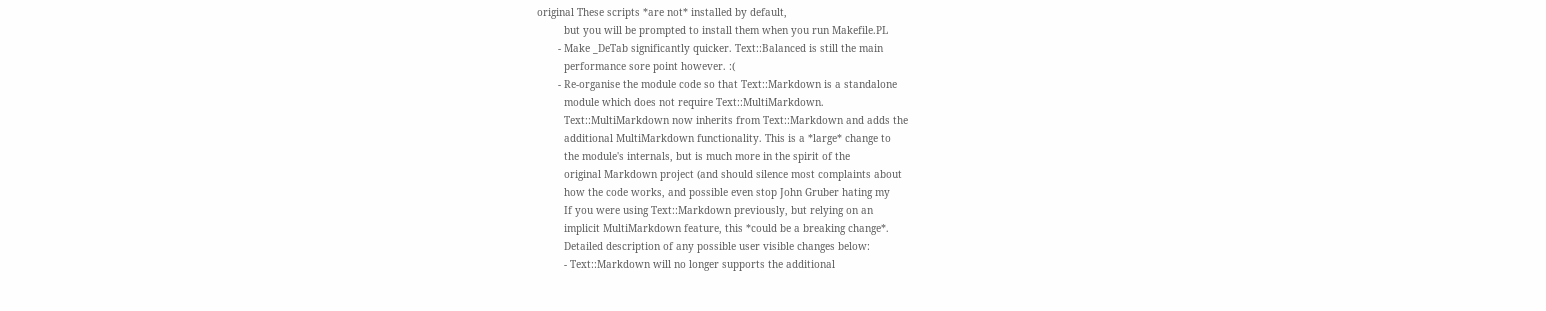original These scripts *are not* installed by default,
         but you will be prompted to install them when you run Makefile.PL
       - Make _DeTab significantly quicker. Text::Balanced is still the main
         performance sore point however. :(
       - Re-organise the module code so that Text::Markdown is a standalone
         module which does not require Text::MultiMarkdown.
         Text::MultiMarkdown now inherits from Text::Markdown and adds the
         additional MultiMarkdown functionality. This is a *large* change to
         the module's internals, but is much more in the spirit of the
         original Markdown project (and should silence most complaints about
         how the code works, and possible even stop John Gruber hating my
         If you were using Text::Markdown previously, but relying on an
         implicit MultiMarkdown feature, this *could be a breaking change*.
         Detailed description of any possible user visible changes below:
         - Text::Markdown will no longer supports the additional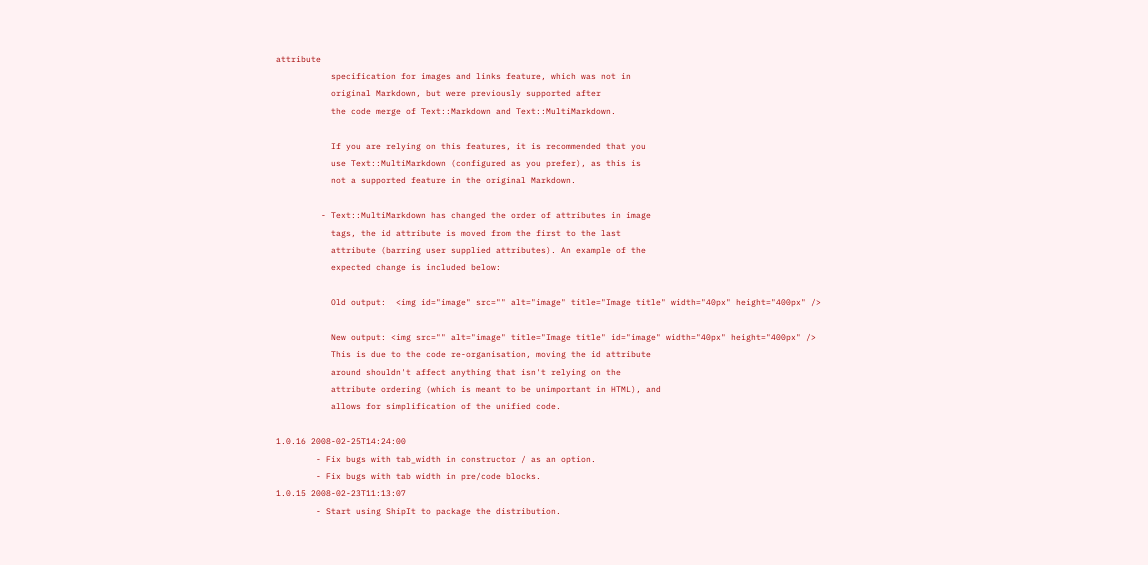attribute
           specification for images and links feature, which was not in
           original Markdown, but were previously supported after
           the code merge of Text::Markdown and Text::MultiMarkdown.

           If you are relying on this features, it is recommended that you
           use Text::MultiMarkdown (configured as you prefer), as this is
           not a supported feature in the original Markdown.

         - Text::MultiMarkdown has changed the order of attributes in image
           tags, the id attribute is moved from the first to the last
           attribute (barring user supplied attributes). An example of the
           expected change is included below:

           Old output:  <img id="image" src="" alt="image" title="Image title" width="40px" height="400px" />

           New output: <img src="" alt="image" title="Image title" id="image" width="40px" height="400px" />
           This is due to the code re-organisation, moving the id attribute
           around shouldn't affect anything that isn't relying on the
           attribute ordering (which is meant to be unimportant in HTML), and
           allows for simplification of the unified code.

1.0.16 2008-02-25T14:24:00
        - Fix bugs with tab_width in constructor / as an option.
        - Fix bugs with tab width in pre/code blocks.
1.0.15 2008-02-23T11:13:07
        - Start using ShipIt to package the distribution.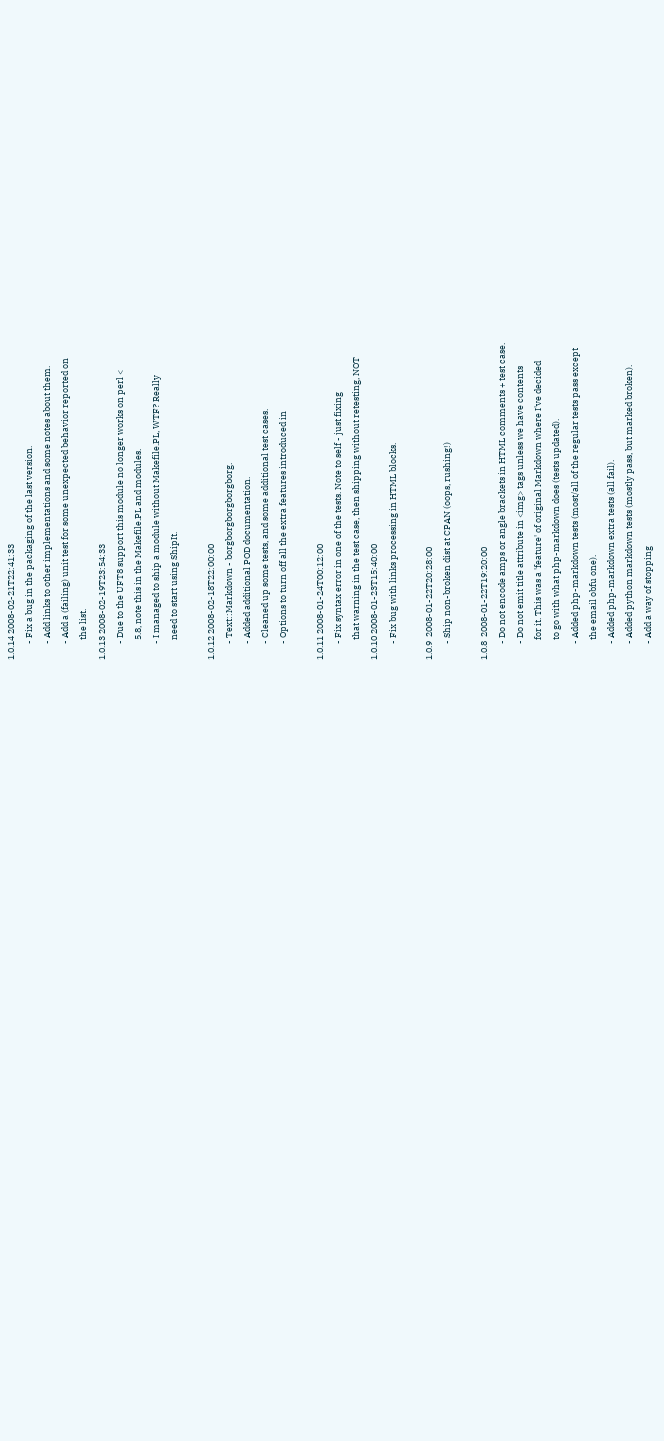1.0.14 2008-02-21T22:41:33
        - Fix a bug in the packaging of the last version.
        - Add links to other implementations and some notes about them.
        - Add a (failing) unit test for some unexpected behavior reported on
          the list.
1.0.13 2008-02-19T23:54:33
        - Due to the UFT8 support this module no longer works on perl <
          5.8, note this in the Makefile.PL and modules.
        - I managed to ship a module without Makefile.PL, WTF? Really
          need to start using ShipIt.

1.0.12 2008-02-18T22:00:00
        - Text::Markdown - borgborgborgborgborg.
        - Added additional POD documentation.
        - Cleaned up some tests, and some additional test cases.
        - Options to turn off all the extra features introduced in

1.0.11 2008-01-24T00:12:00
        - Fix syntax error in one of the tests. Note to self - just fixing
          that warning in the test case, then shipping without retesting, NOT
1.0.10 2008-01-23T15:40:00
        - Fix bug with links processing in HTML blocks.

1.0.9  2008-01-22T20:28:00
        - Ship non-broken dist at CPAN (oops, rushing!)

1.0.8  2008-01-22T19:20:00
        - Do not encode amps or angle brackets in HTML comments + test case.
        - Do not emit title attribute in <img> tags unless we have contents
          for it. This was a 'feature' of original Markdown where I've decided
          to go with what php-markdown does (tests updated).
        - Added php-markdown tests (most/all of the regular tests pass except
          the email obfu one).
        - Added php-markdown extra tests (all fail).
        - Added python markdown tests (mostly pass, but marked broken).
        - Add a way of stopping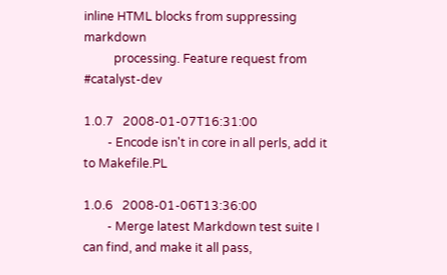inline HTML blocks from suppressing markdown
          processing. Feature request from #catalyst-dev

1.0.7   2008-01-07T16:31:00
        - Encode isn't in core in all perls, add it to Makefile.PL

1.0.6   2008-01-06T13:36:00
        - Merge latest Markdown test suite I can find, and make it all pass,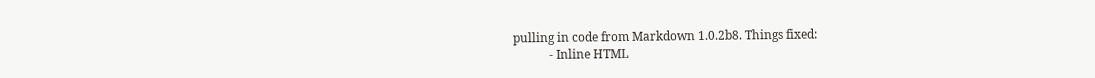pulling in code from Markdown 1.0.2b8. Things fixed:
            - Inline HTML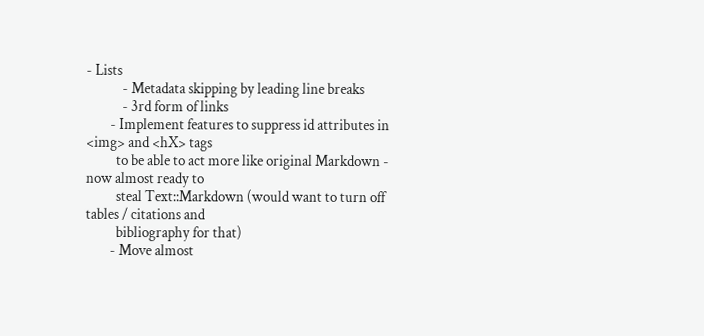- Lists
            - Metadata skipping by leading line breaks
            - 3rd form of links
        - Implement features to suppress id attributes in <img> and <hX> tags
          to be able to act more like original Markdown - now almost ready to
          steal Text::Markdown (would want to turn off tables / citations and
          bibliography for that)
        - Move almost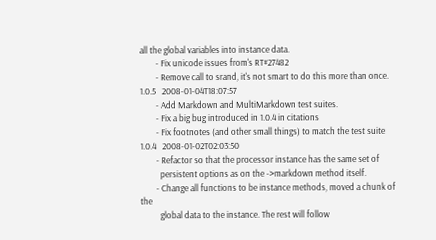all the global variables into instance data.
        - Fix unicode issues from's RT#27482
        - Remove call to srand, it's not smart to do this more than once.
1.0.5   2008-01-04T18:07:57
        - Add Markdown and MultiMarkdown test suites.
        - Fix a big bug introduced in 1.0.4 in citations
        - Fix footnotes (and other small things) to match the test suite
1.0.4   2008-01-02T02:03:50
        - Refactor so that the processor instance has the same set of
          persistent options as on the ->markdown method itself.
        - Change all functions to be instance methods, moved a chunk of the
          global data to the instance. The rest will follow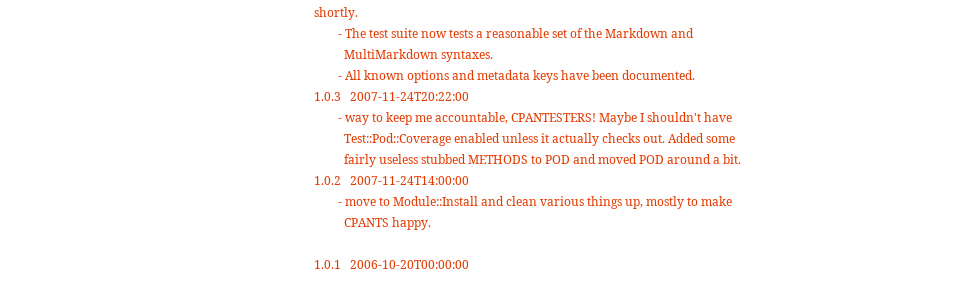shortly.
        - The test suite now tests a reasonable set of the Markdown and
          MultiMarkdown syntaxes.
        - All known options and metadata keys have been documented.
1.0.3   2007-11-24T20:22:00
        - way to keep me accountable, CPANTESTERS! Maybe I shouldn't have
          Test::Pod::Coverage enabled unless it actually checks out. Added some
          fairly useless stubbed METHODS to POD and moved POD around a bit.
1.0.2   2007-11-24T14:00:00
        - move to Module::Install and clean various things up, mostly to make
          CPANTS happy.

1.0.1   2006-10-20T00:00:00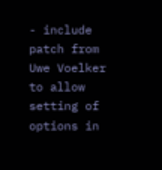- include patch from Uwe Voelker to allow setting of options in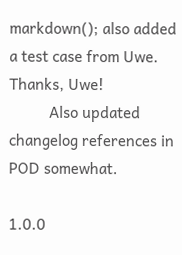markdown(); also added a test case from Uwe. Thanks, Uwe!
          Also updated changelog references in POD somewhat.

1.0.0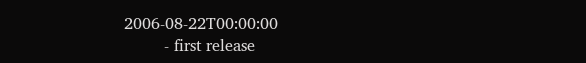2006-08-22T00:00:00
        - first release